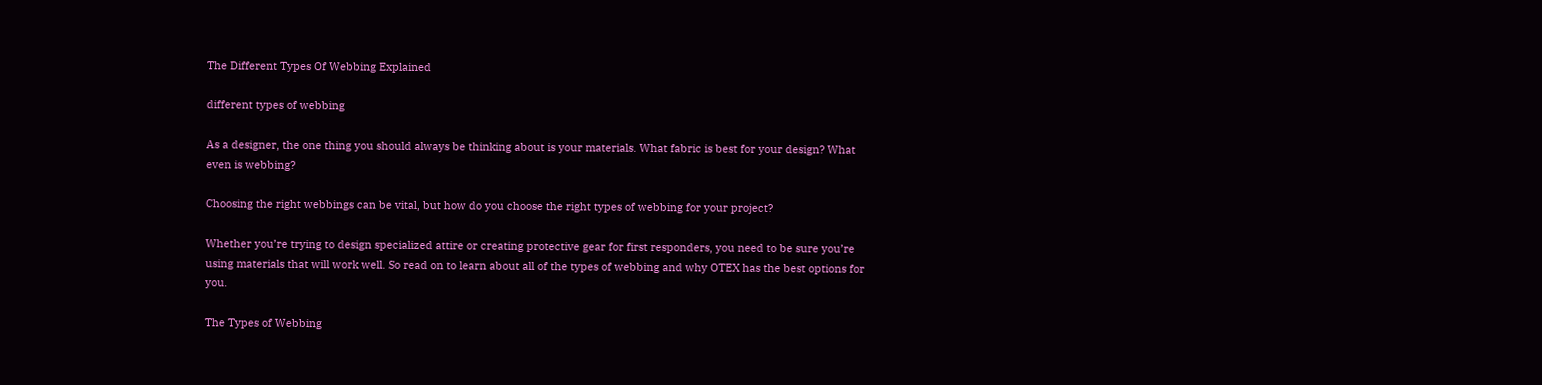The Different Types Of Webbing Explained

different types of webbing

As a designer, the one thing you should always be thinking about is your materials. What fabric is best for your design? What even is webbing?

Choosing the right webbings can be vital, but how do you choose the right types of webbing for your project?

Whether you’re trying to design specialized attire or creating protective gear for first responders, you need to be sure you’re using materials that will work well. So read on to learn about all of the types of webbing and why OTEX has the best options for you.

The Types of Webbing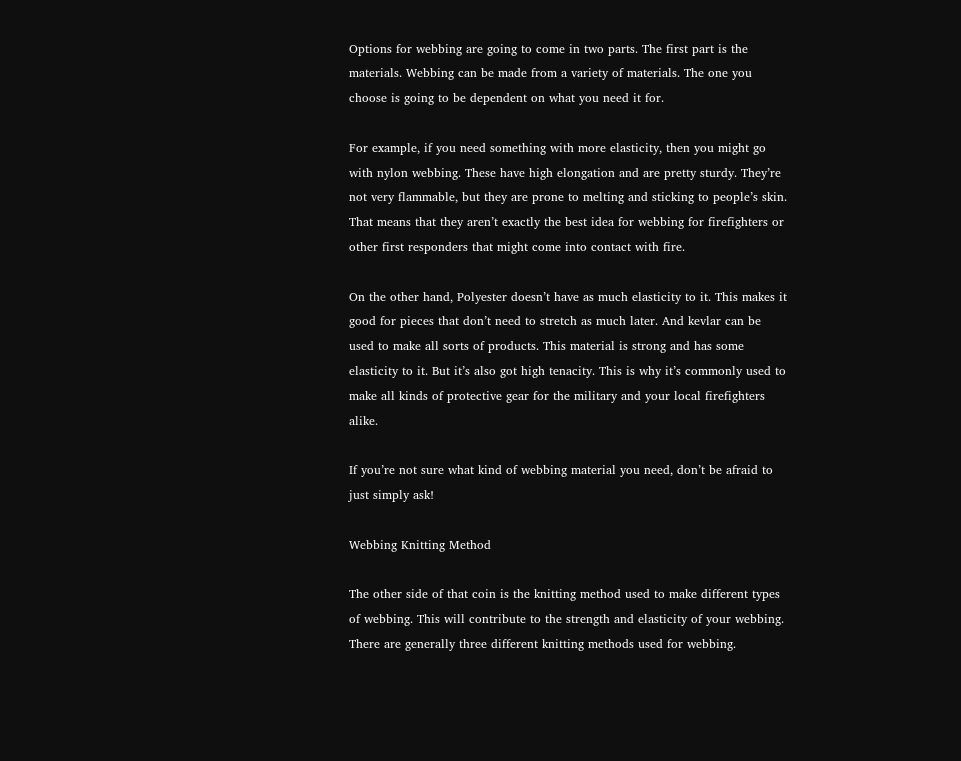Options for webbing are going to come in two parts. The first part is the materials. Webbing can be made from a variety of materials. The one you choose is going to be dependent on what you need it for.

For example, if you need something with more elasticity, then you might go with nylon webbing. These have high elongation and are pretty sturdy. They’re not very flammable, but they are prone to melting and sticking to people’s skin. That means that they aren’t exactly the best idea for webbing for firefighters or other first responders that might come into contact with fire.

On the other hand, Polyester doesn’t have as much elasticity to it. This makes it good for pieces that don’t need to stretch as much later. And kevlar can be used to make all sorts of products. This material is strong and has some elasticity to it. But it’s also got high tenacity. This is why it’s commonly used to make all kinds of protective gear for the military and your local firefighters alike.

If you’re not sure what kind of webbing material you need, don’t be afraid to just simply ask!

Webbing Knitting Method

The other side of that coin is the knitting method used to make different types of webbing. This will contribute to the strength and elasticity of your webbing. There are generally three different knitting methods used for webbing.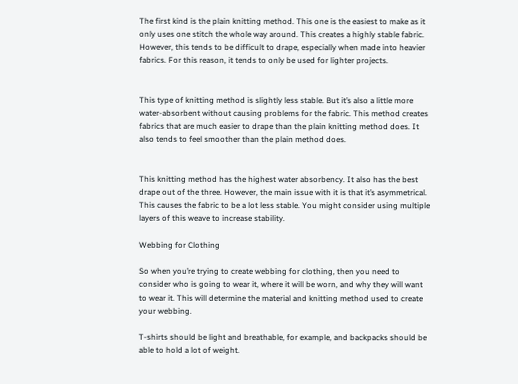The first kind is the plain knitting method. This one is the easiest to make as it only uses one stitch the whole way around. This creates a highly stable fabric. However, this tends to be difficult to drape, especially when made into heavier fabrics. For this reason, it tends to only be used for lighter projects.


This type of knitting method is slightly less stable. But it’s also a little more water-absorbent without causing problems for the fabric. This method creates fabrics that are much easier to drape than the plain knitting method does. It also tends to feel smoother than the plain method does.


This knitting method has the highest water absorbency. It also has the best drape out of the three. However, the main issue with it is that it’s asymmetrical. This causes the fabric to be a lot less stable. You might consider using multiple layers of this weave to increase stability.

Webbing for Clothing

So when you’re trying to create webbing for clothing, then you need to consider who is going to wear it, where it will be worn, and why they will want to wear it. This will determine the material and knitting method used to create your webbing.

T-shirts should be light and breathable, for example, and backpacks should be able to hold a lot of weight.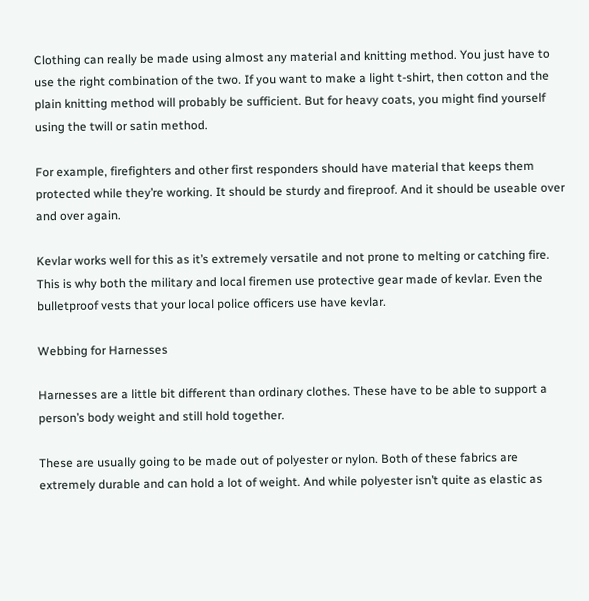Clothing can really be made using almost any material and knitting method. You just have to use the right combination of the two. If you want to make a light t-shirt, then cotton and the plain knitting method will probably be sufficient. But for heavy coats, you might find yourself using the twill or satin method.

For example, firefighters and other first responders should have material that keeps them protected while they’re working. It should be sturdy and fireproof. And it should be useable over and over again.

Kevlar works well for this as it’s extremely versatile and not prone to melting or catching fire. This is why both the military and local firemen use protective gear made of kevlar. Even the bulletproof vests that your local police officers use have kevlar.

Webbing for Harnesses

Harnesses are a little bit different than ordinary clothes. These have to be able to support a person’s body weight and still hold together.

These are usually going to be made out of polyester or nylon. Both of these fabrics are extremely durable and can hold a lot of weight. And while polyester isn’t quite as elastic as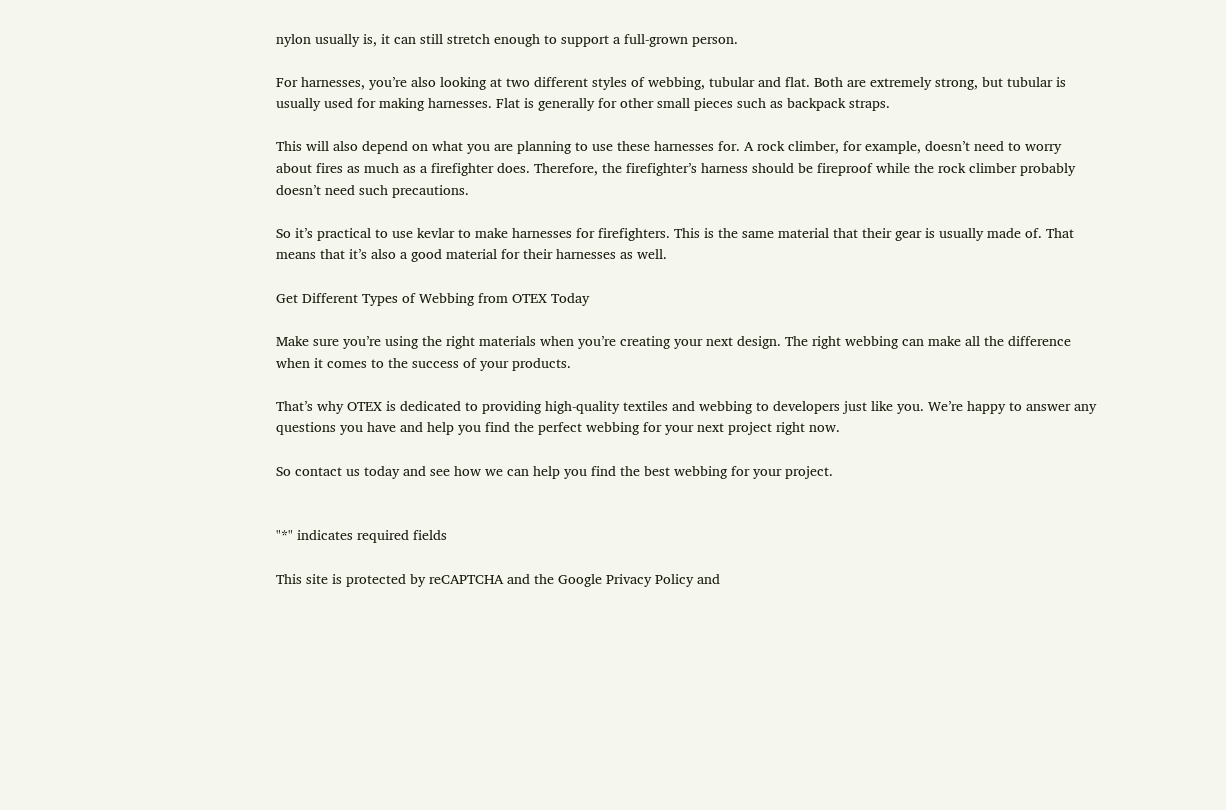nylon usually is, it can still stretch enough to support a full-grown person.

For harnesses, you’re also looking at two different styles of webbing, tubular and flat. Both are extremely strong, but tubular is usually used for making harnesses. Flat is generally for other small pieces such as backpack straps.

This will also depend on what you are planning to use these harnesses for. A rock climber, for example, doesn’t need to worry about fires as much as a firefighter does. Therefore, the firefighter’s harness should be fireproof while the rock climber probably doesn’t need such precautions.

So it’s practical to use kevlar to make harnesses for firefighters. This is the same material that their gear is usually made of. That means that it’s also a good material for their harnesses as well.

Get Different Types of Webbing from OTEX Today

Make sure you’re using the right materials when you’re creating your next design. The right webbing can make all the difference when it comes to the success of your products.

That’s why OTEX is dedicated to providing high-quality textiles and webbing to developers just like you. We’re happy to answer any questions you have and help you find the perfect webbing for your next project right now.

So contact us today and see how we can help you find the best webbing for your project.


"*" indicates required fields

This site is protected by reCAPTCHA and the Google Privacy Policy and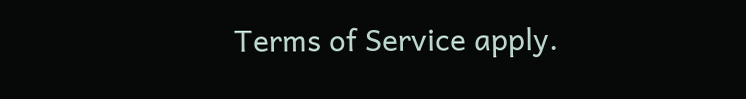Terms of Service apply.